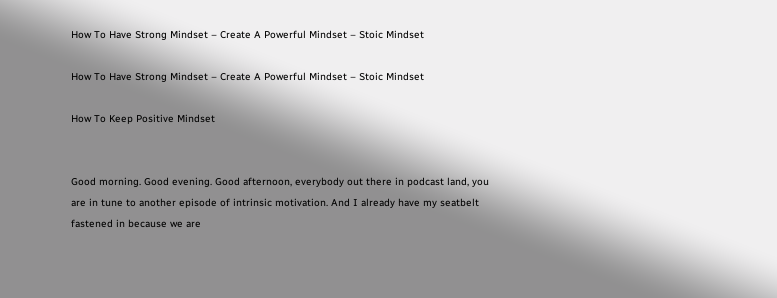How To Have Strong Mindset – Create A Powerful Mindset – Stoic Mindset

How To Have Strong Mindset – Create A Powerful Mindset – Stoic Mindset

How To Keep Positive Mindset


Good morning. Good evening. Good afternoon, everybody out there in podcast land, you are in tune to another episode of intrinsic motivation. And I already have my seatbelt fastened in because we are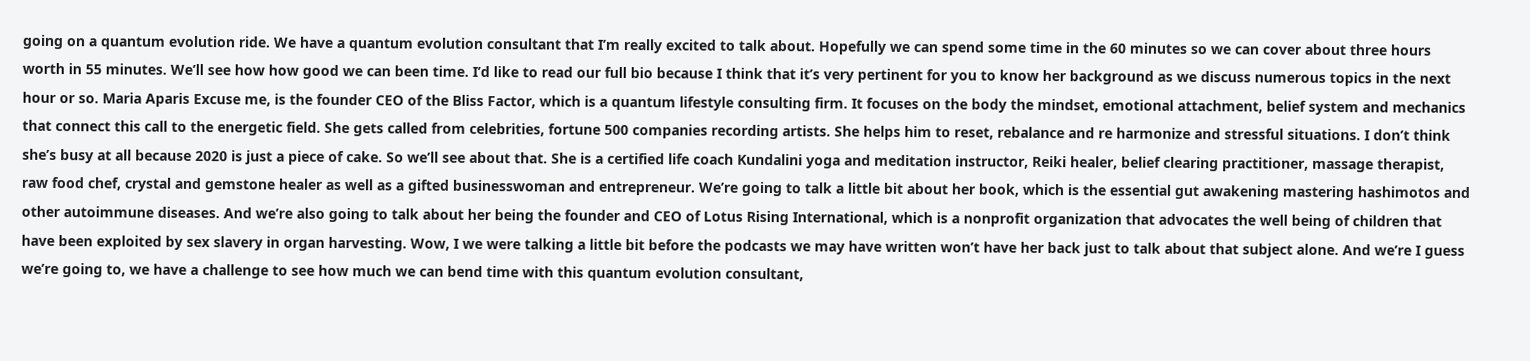going on a quantum evolution ride. We have a quantum evolution consultant that I’m really excited to talk about. Hopefully we can spend some time in the 60 minutes so we can cover about three hours worth in 55 minutes. We’ll see how how good we can been time. I’d like to read our full bio because I think that it’s very pertinent for you to know her background as we discuss numerous topics in the next hour or so. Maria Aparis Excuse me, is the founder CEO of the Bliss Factor, which is a quantum lifestyle consulting firm. It focuses on the body the mindset, emotional attachment, belief system and mechanics that connect this call to the energetic field. She gets called from celebrities, fortune 500 companies recording artists. She helps him to reset, rebalance and re harmonize and stressful situations. I don’t think she’s busy at all because 2020 is just a piece of cake. So we’ll see about that. She is a certified life coach Kundalini yoga and meditation instructor, Reiki healer, belief clearing practitioner, massage therapist, raw food chef, crystal and gemstone healer as well as a gifted businesswoman and entrepreneur. We’re going to talk a little bit about her book, which is the essential gut awakening mastering hashimotos and other autoimmune diseases. And we’re also going to talk about her being the founder and CEO of Lotus Rising International, which is a nonprofit organization that advocates the well being of children that have been exploited by sex slavery in organ harvesting. Wow, I we were talking a little bit before the podcasts we may have written won’t have her back just to talk about that subject alone. And we’re I guess we’re going to, we have a challenge to see how much we can bend time with this quantum evolution consultant,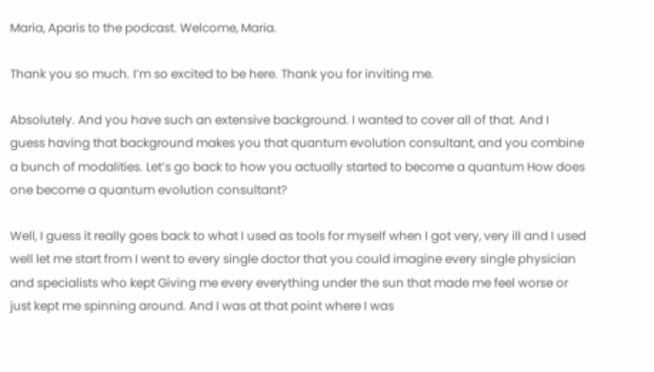Maria, Aparis to the podcast. Welcome, Maria.

Thank you so much. I’m so excited to be here. Thank you for inviting me.

Absolutely. And you have such an extensive background. I wanted to cover all of that. And I guess having that background makes you that quantum evolution consultant, and you combine a bunch of modalities. Let’s go back to how you actually started to become a quantum How does one become a quantum evolution consultant?

Well, I guess it really goes back to what I used as tools for myself when I got very, very ill and I used well let me start from I went to every single doctor that you could imagine every single physician and specialists who kept Giving me every everything under the sun that made me feel worse or just kept me spinning around. And I was at that point where I was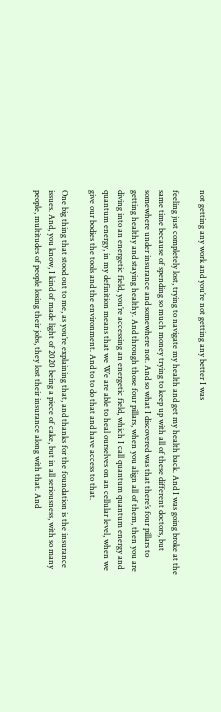not getting any work and you’re not getting any better I was

feeling just completely lost, trying to navigate my health and get my health back. And I was going broke at the same time because of spending so much money trying to keep up with all of these different doctors, but somewhere under insurance and somewhere not. And so what I discovered was that there’s four pillars to getting healthy and staying healthy. And through those four pillars, when you align all of them, then you are diving into an energetic field, you’re accessing an energetic field, which I call quantum quantum energy and quantum energy, in my definition means that we We are able to heal ourselves on an cellular level, when we give our bodies the tools and the environment. And to to do that and have access to that.

One big thing that stood out to me, as you’re explaining that, and thanks for the foundation is the insurance issues. And, you know, I kind of made light of 2020 being a piece of cake, but in all seriousness, with so many people, multitudes of people losing their jobs, they lost their insurance along with that. And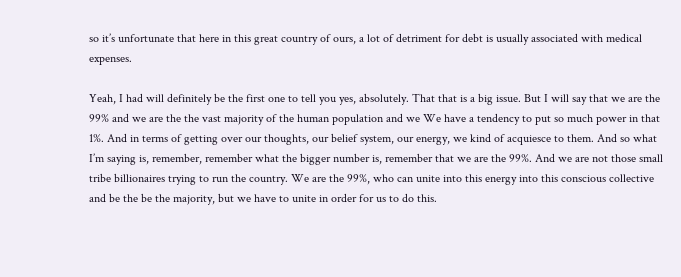so it’s unfortunate that here in this great country of ours, a lot of detriment for debt is usually associated with medical expenses.

Yeah, I had will definitely be the first one to tell you yes, absolutely. That that is a big issue. But I will say that we are the 99% and we are the the vast majority of the human population and we We have a tendency to put so much power in that 1%. And in terms of getting over our thoughts, our belief system, our energy, we kind of acquiesce to them. And so what I’m saying is, remember, remember what the bigger number is, remember that we are the 99%. And we are not those small tribe billionaires trying to run the country. We are the 99%, who can unite into this energy into this conscious collective and be the be the majority, but we have to unite in order for us to do this.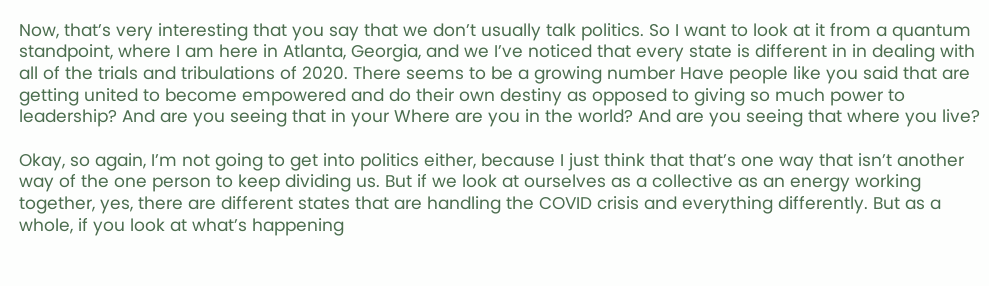Now, that’s very interesting that you say that we don’t usually talk politics. So I want to look at it from a quantum standpoint, where I am here in Atlanta, Georgia, and we I’ve noticed that every state is different in in dealing with all of the trials and tribulations of 2020. There seems to be a growing number Have people like you said that are getting united to become empowered and do their own destiny as opposed to giving so much power to leadership? And are you seeing that in your Where are you in the world? And are you seeing that where you live?

Okay, so again, I’m not going to get into politics either, because I just think that that’s one way that isn’t another way of the one person to keep dividing us. But if we look at ourselves as a collective as an energy working together, yes, there are different states that are handling the COVID crisis and everything differently. But as a whole, if you look at what’s happening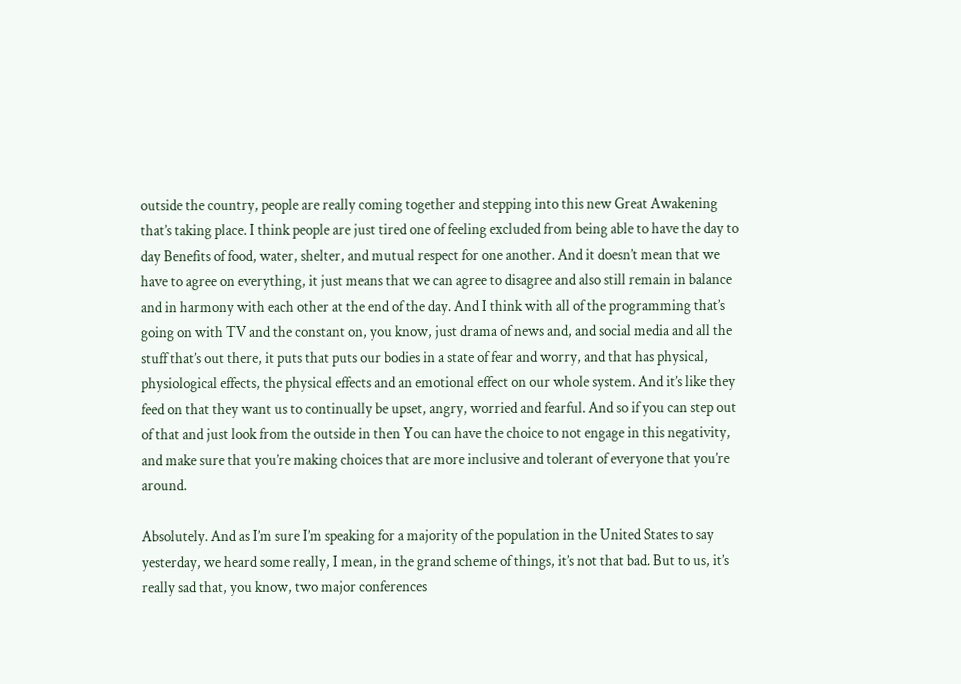outside the country, people are really coming together and stepping into this new Great Awakening that’s taking place. I think people are just tired one of feeling excluded from being able to have the day to day Benefits of food, water, shelter, and mutual respect for one another. And it doesn’t mean that we have to agree on everything, it just means that we can agree to disagree and also still remain in balance and in harmony with each other at the end of the day. And I think with all of the programming that’s going on with TV and the constant on, you know, just drama of news and, and social media and all the stuff that’s out there, it puts that puts our bodies in a state of fear and worry, and that has physical, physiological effects, the physical effects and an emotional effect on our whole system. And it’s like they feed on that they want us to continually be upset, angry, worried and fearful. And so if you can step out of that and just look from the outside in then You can have the choice to not engage in this negativity, and make sure that you’re making choices that are more inclusive and tolerant of everyone that you’re around.

Absolutely. And as I’m sure I’m speaking for a majority of the population in the United States to say yesterday, we heard some really, I mean, in the grand scheme of things, it’s not that bad. But to us, it’s really sad that, you know, two major conferences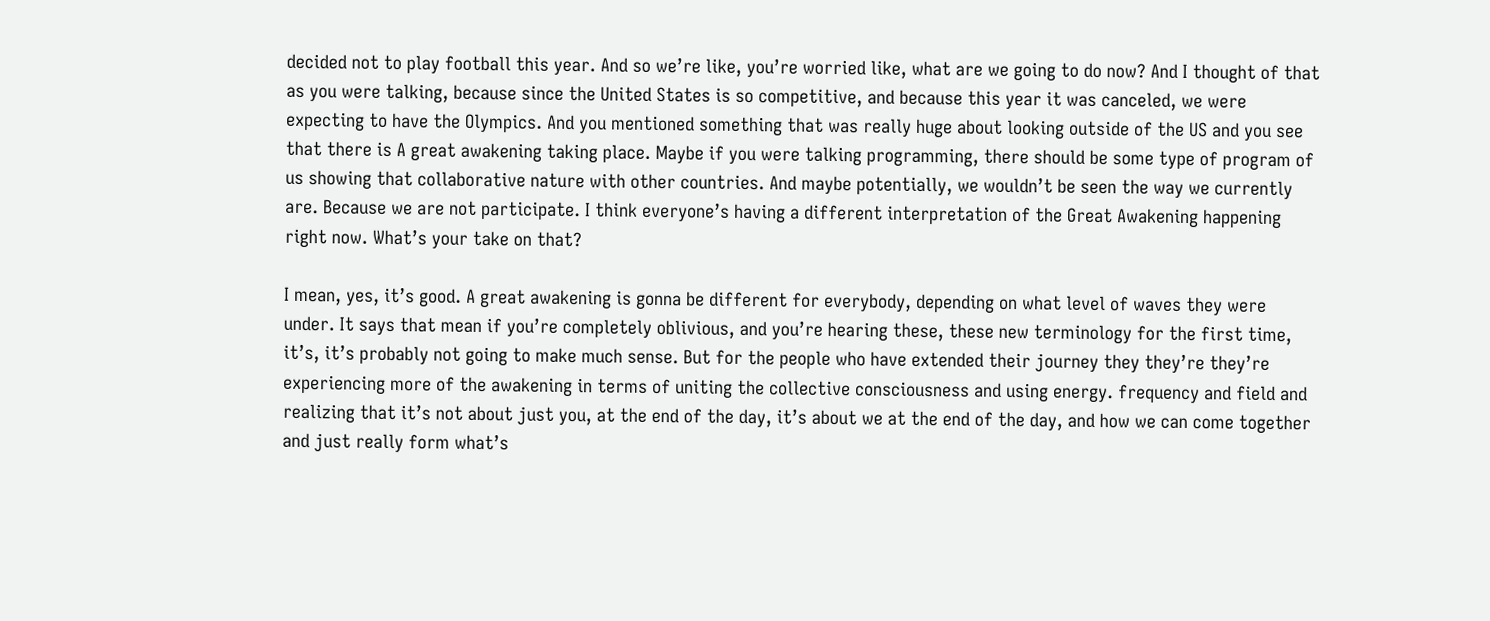decided not to play football this year. And so we’re like, you’re worried like, what are we going to do now? And I thought of that as you were talking, because since the United States is so competitive, and because this year it was canceled, we were expecting to have the Olympics. And you mentioned something that was really huge about looking outside of the US and you see that there is A great awakening taking place. Maybe if you were talking programming, there should be some type of program of us showing that collaborative nature with other countries. And maybe potentially, we wouldn’t be seen the way we currently are. Because we are not participate. I think everyone’s having a different interpretation of the Great Awakening happening right now. What’s your take on that?

I mean, yes, it’s good. A great awakening is gonna be different for everybody, depending on what level of waves they were under. It says that mean if you’re completely oblivious, and you’re hearing these, these new terminology for the first time, it’s, it’s probably not going to make much sense. But for the people who have extended their journey they they’re they’re experiencing more of the awakening in terms of uniting the collective consciousness and using energy. frequency and field and realizing that it’s not about just you, at the end of the day, it’s about we at the end of the day, and how we can come together and just really form what’s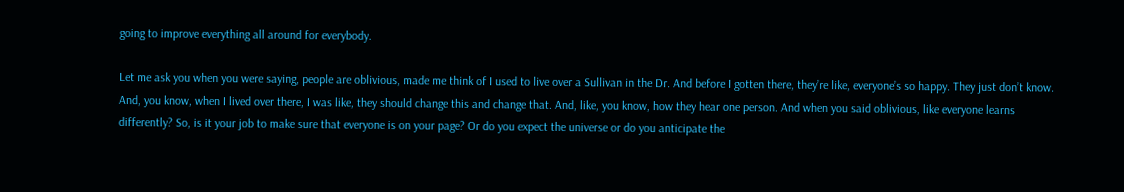going to improve everything all around for everybody.

Let me ask you when you were saying, people are oblivious, made me think of I used to live over a Sullivan in the Dr. And before I gotten there, they’re like, everyone’s so happy. They just don’t know. And, you know, when I lived over there, I was like, they should change this and change that. And, like, you know, how they hear one person. And when you said oblivious, like everyone learns differently? So, is it your job to make sure that everyone is on your page? Or do you expect the universe or do you anticipate the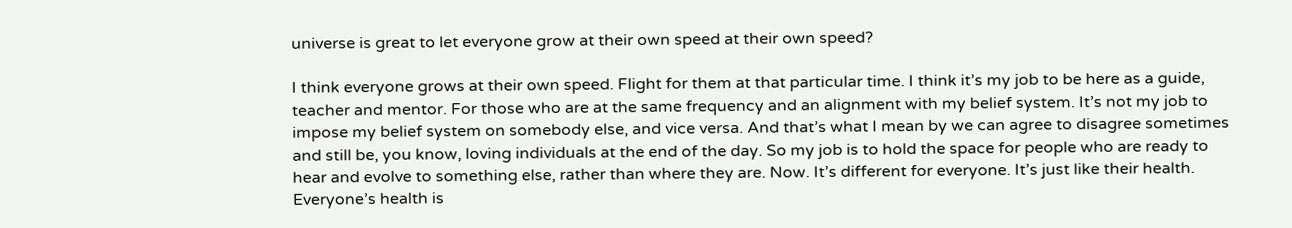universe is great to let everyone grow at their own speed at their own speed?

I think everyone grows at their own speed. Flight for them at that particular time. I think it’s my job to be here as a guide, teacher and mentor. For those who are at the same frequency and an alignment with my belief system. It’s not my job to impose my belief system on somebody else, and vice versa. And that’s what I mean by we can agree to disagree sometimes and still be, you know, loving individuals at the end of the day. So my job is to hold the space for people who are ready to hear and evolve to something else, rather than where they are. Now. It’s different for everyone. It’s just like their health. Everyone’s health is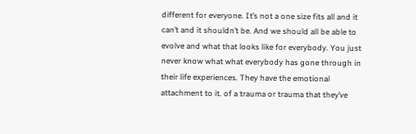different for everyone. It’s not a one size fits all and it can’t and it shouldn’t be. And we should all be able to evolve and what that looks like for everybody. You just never know what what everybody has gone through in their life experiences. They have the emotional attachment to it. of a trauma or trauma that they’ve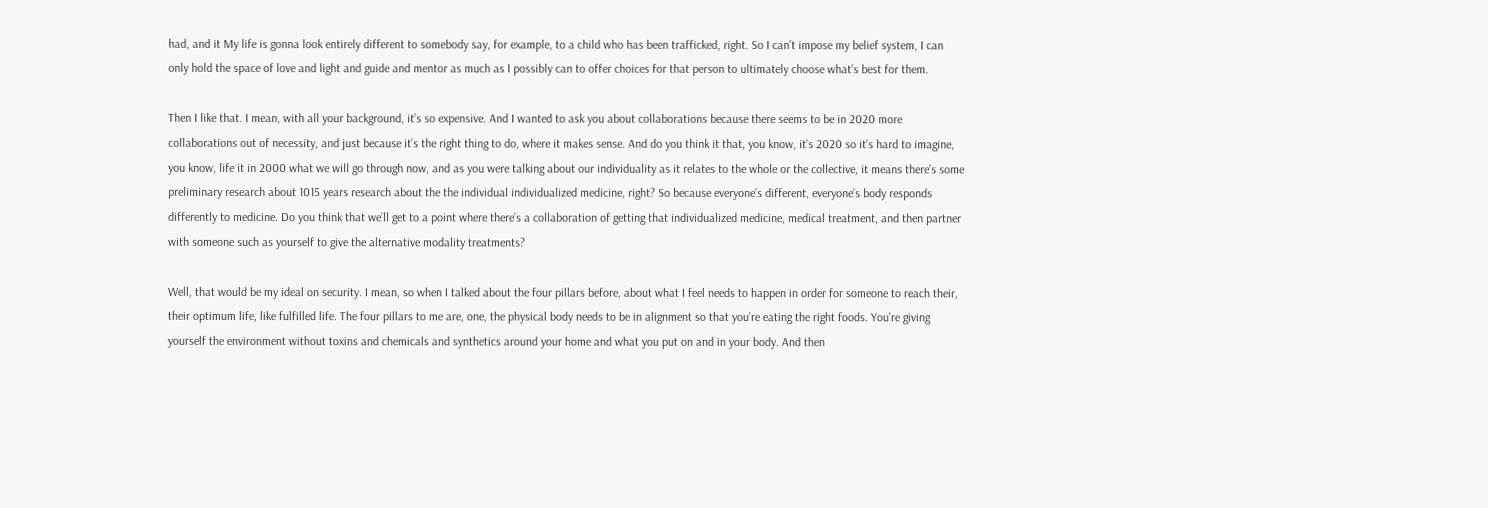had, and it My life is gonna look entirely different to somebody say, for example, to a child who has been trafficked, right. So I can’t impose my belief system, I can only hold the space of love and light and guide and mentor as much as I possibly can to offer choices for that person to ultimately choose what’s best for them.

Then I like that. I mean, with all your background, it’s so expensive. And I wanted to ask you about collaborations because there seems to be in 2020 more collaborations out of necessity, and just because it’s the right thing to do, where it makes sense. And do you think it that, you know, it’s 2020 so it’s hard to imagine, you know, life it in 2000 what we will go through now, and as you were talking about our individuality as it relates to the whole or the collective, it means there’s some preliminary research about 1015 years research about the the individual individualized medicine, right? So because everyone’s different, everyone’s body responds differently to medicine. Do you think that we’ll get to a point where there’s a collaboration of getting that individualized medicine, medical treatment, and then partner with someone such as yourself to give the alternative modality treatments?

Well, that would be my ideal on security. I mean, so when I talked about the four pillars before, about what I feel needs to happen in order for someone to reach their, their optimum life, like fulfilled life. The four pillars to me are, one, the physical body needs to be in alignment so that you’re eating the right foods. You’re giving yourself the environment without toxins and chemicals and synthetics around your home and what you put on and in your body. And then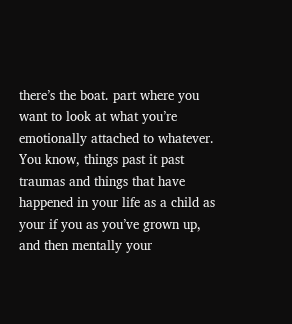there’s the boat. part where you want to look at what you’re emotionally attached to whatever. You know, things past it past traumas and things that have happened in your life as a child as your if you as you’ve grown up, and then mentally your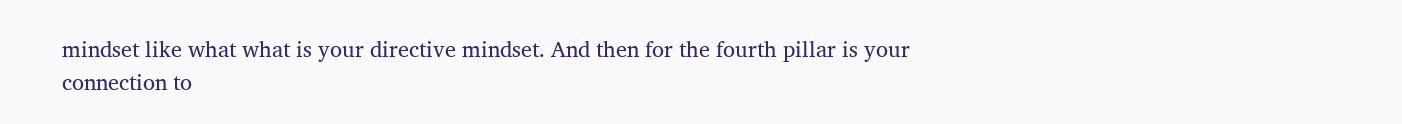mindset like what what is your directive mindset. And then for the fourth pillar is your connection to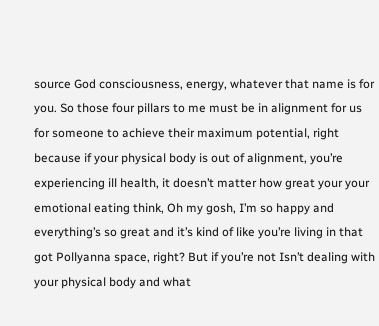source God consciousness, energy, whatever that name is for you. So those four pillars to me must be in alignment for us for someone to achieve their maximum potential, right because if your physical body is out of alignment, you’re experiencing ill health, it doesn’t matter how great your your emotional eating think, Oh my gosh, I’m so happy and everything’s so great and it’s kind of like you’re living in that got Pollyanna space, right? But if you’re not Isn’t dealing with your physical body and what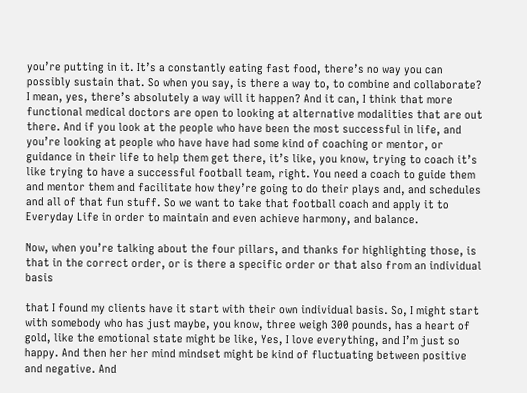you’re putting in it. It’s a constantly eating fast food, there’s no way you can possibly sustain that. So when you say, is there a way to, to combine and collaborate? I mean, yes, there’s absolutely a way will it happen? And it can, I think that more functional medical doctors are open to looking at alternative modalities that are out there. And if you look at the people who have been the most successful in life, and you’re looking at people who have have had some kind of coaching or mentor, or guidance in their life to help them get there, it’s like, you know, trying to coach it’s like trying to have a successful football team, right. You need a coach to guide them and mentor them and facilitate how they’re going to do their plays and, and schedules and all of that fun stuff. So we want to take that football coach and apply it to Everyday Life in order to maintain and even achieve harmony, and balance.

Now, when you’re talking about the four pillars, and thanks for highlighting those, is that in the correct order, or is there a specific order or that also from an individual basis

that I found my clients have it start with their own individual basis. So, I might start with somebody who has just maybe, you know, three weigh 300 pounds, has a heart of gold, like the emotional state might be like, Yes, I love everything, and I’m just so happy. And then her her mind mindset might be kind of fluctuating between positive and negative. And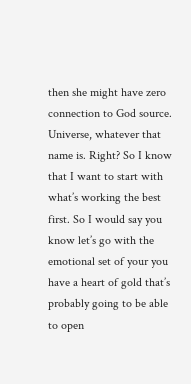then she might have zero connection to God source. Universe, whatever that name is. Right? So I know that I want to start with what’s working the best first. So I would say you know let’s go with the emotional set of your you have a heart of gold that’s probably going to be able to open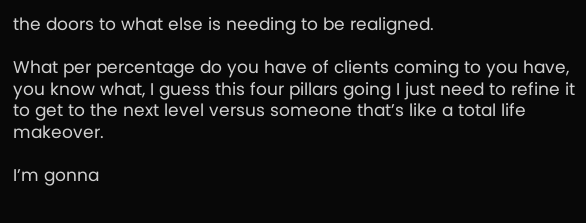the doors to what else is needing to be realigned.

What per percentage do you have of clients coming to you have, you know what, I guess this four pillars going I just need to refine it to get to the next level versus someone that’s like a total life makeover.

I’m gonna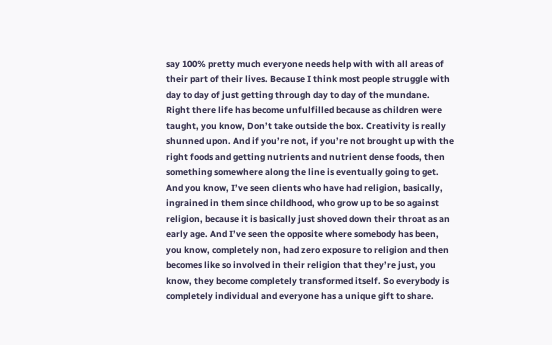say 100% pretty much everyone needs help with with all areas of their part of their lives. Because I think most people struggle with day to day of just getting through day to day of the mundane. Right there life has become unfulfilled because as children were taught, you know, Don’t take outside the box. Creativity is really shunned upon. And if you’re not, if you’re not brought up with the right foods and getting nutrients and nutrient dense foods, then something somewhere along the line is eventually going to get. And you know, I’ve seen clients who have had religion, basically, ingrained in them since childhood, who grow up to be so against religion, because it is basically just shoved down their throat as an early age. And I’ve seen the opposite where somebody has been, you know, completely non, had zero exposure to religion and then becomes like so involved in their religion that they’re just, you know, they become completely transformed itself. So everybody is completely individual and everyone has a unique gift to share.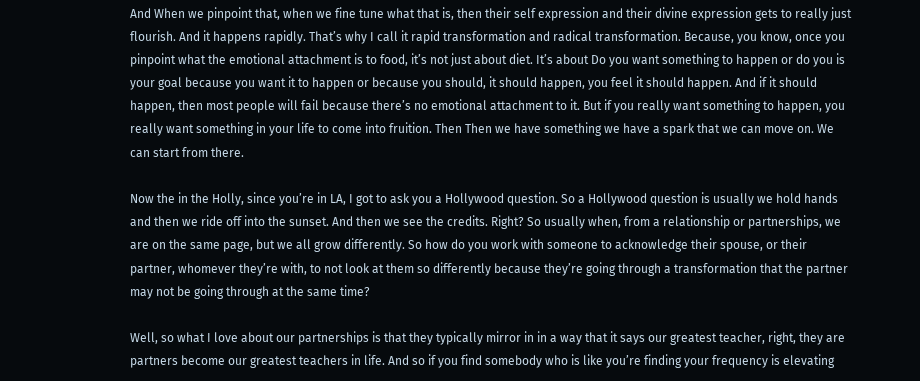And When we pinpoint that, when we fine tune what that is, then their self expression and their divine expression gets to really just flourish. And it happens rapidly. That’s why I call it rapid transformation and radical transformation. Because, you know, once you pinpoint what the emotional attachment is to food, it’s not just about diet. It’s about Do you want something to happen or do you is your goal because you want it to happen or because you should, it should happen, you feel it should happen. And if it should happen, then most people will fail because there’s no emotional attachment to it. But if you really want something to happen, you really want something in your life to come into fruition. Then Then we have something we have a spark that we can move on. We can start from there.

Now the in the Holly, since you’re in LA, I got to ask you a Hollywood question. So a Hollywood question is usually we hold hands and then we ride off into the sunset. And then we see the credits. Right? So usually when, from a relationship or partnerships, we are on the same page, but we all grow differently. So how do you work with someone to acknowledge their spouse, or their partner, whomever they’re with, to not look at them so differently because they’re going through a transformation that the partner may not be going through at the same time?

Well, so what I love about our partnerships is that they typically mirror in in a way that it says our greatest teacher, right, they are partners become our greatest teachers in life. And so if you find somebody who is like you’re finding your frequency is elevating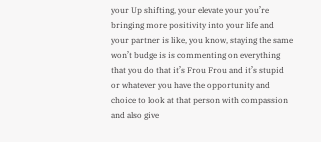your Up shifting, your elevate your you’re bringing more positivity into your life and your partner is like, you know, staying the same won’t budge is is commenting on everything that you do that it’s Frou Frou and it’s stupid or whatever you have the opportunity and choice to look at that person with compassion and also give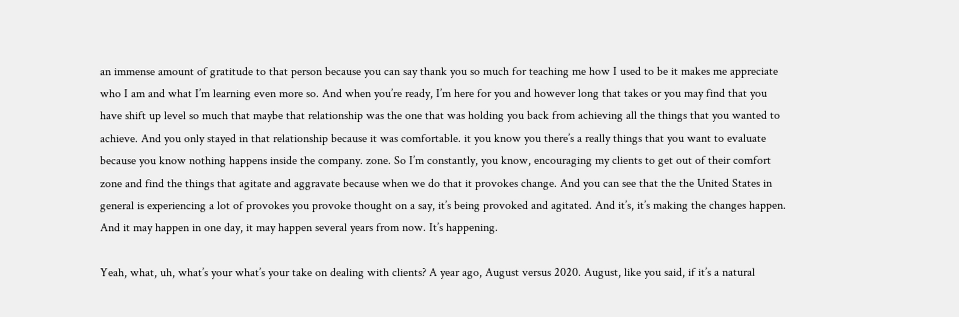an immense amount of gratitude to that person because you can say thank you so much for teaching me how I used to be it makes me appreciate who I am and what I’m learning even more so. And when you’re ready, I’m here for you and however long that takes or you may find that you have shift up level so much that maybe that relationship was the one that was holding you back from achieving all the things that you wanted to achieve. And you only stayed in that relationship because it was comfortable. it you know you there’s a really things that you want to evaluate because you know nothing happens inside the company. zone. So I’m constantly, you know, encouraging my clients to get out of their comfort zone and find the things that agitate and aggravate because when we do that it provokes change. And you can see that the the United States in general is experiencing a lot of provokes you provoke thought on a say, it’s being provoked and agitated. And it’s, it’s making the changes happen. And it may happen in one day, it may happen several years from now. It’s happening.

Yeah, what, uh, what’s your what’s your take on dealing with clients? A year ago, August versus 2020. August, like you said, if it’s a natural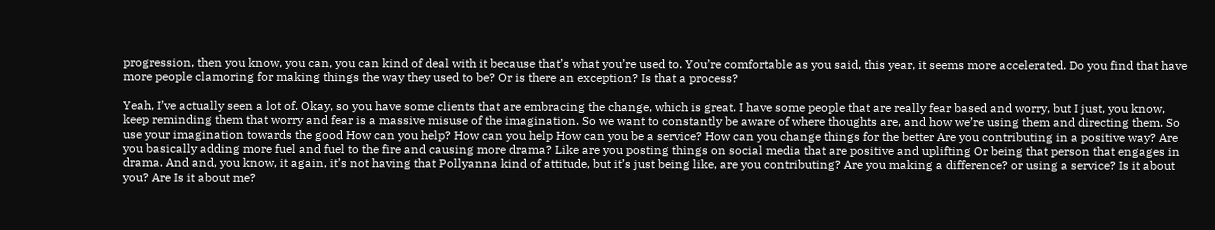progression, then you know, you can, you can kind of deal with it because that’s what you’re used to. You’re comfortable as you said, this year, it seems more accelerated. Do you find that have more people clamoring for making things the way they used to be? Or is there an exception? Is that a process?

Yeah, I’ve actually seen a lot of. Okay, so you have some clients that are embracing the change, which is great. I have some people that are really fear based and worry, but I just, you know, keep reminding them that worry and fear is a massive misuse of the imagination. So we want to constantly be aware of where thoughts are, and how we’re using them and directing them. So use your imagination towards the good How can you help? How can you help How can you be a service? How can you change things for the better Are you contributing in a positive way? Are you basically adding more fuel and fuel to the fire and causing more drama? Like are you posting things on social media that are positive and uplifting Or being that person that engages in drama. And and, you know, it again, it’s not having that Pollyanna kind of attitude, but it’s just being like, are you contributing? Are you making a difference? or using a service? Is it about you? Are Is it about me?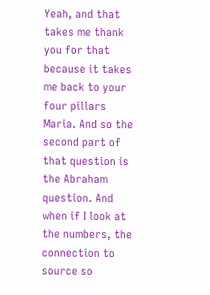Yeah, and that takes me thank you for that because it takes me back to your four pillars Maria. And so the second part of that question is the Abraham question. And when if I look at the numbers, the connection to source so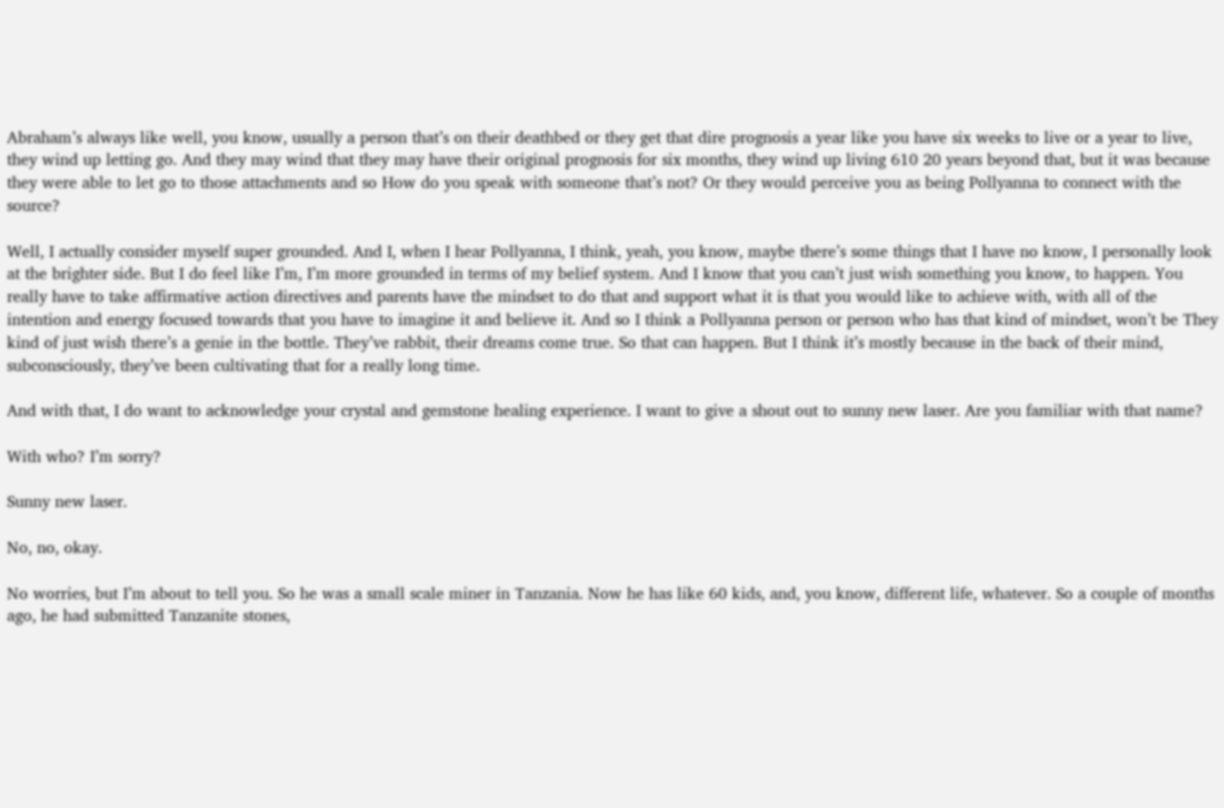Abraham’s always like well, you know, usually a person that’s on their deathbed or they get that dire prognosis a year like you have six weeks to live or a year to live, they wind up letting go. And they may wind that they may have their original prognosis for six months, they wind up living 610 20 years beyond that, but it was because they were able to let go to those attachments and so How do you speak with someone that’s not? Or they would perceive you as being Pollyanna to connect with the source?

Well, I actually consider myself super grounded. And I, when I hear Pollyanna, I think, yeah, you know, maybe there’s some things that I have no know, I personally look at the brighter side. But I do feel like I’m, I’m more grounded in terms of my belief system. And I know that you can’t just wish something you know, to happen. You really have to take affirmative action directives and parents have the mindset to do that and support what it is that you would like to achieve with, with all of the intention and energy focused towards that you have to imagine it and believe it. And so I think a Pollyanna person or person who has that kind of mindset, won’t be They kind of just wish there’s a genie in the bottle. They’ve rabbit, their dreams come true. So that can happen. But I think it’s mostly because in the back of their mind, subconsciously, they’ve been cultivating that for a really long time.

And with that, I do want to acknowledge your crystal and gemstone healing experience. I want to give a shout out to sunny new laser. Are you familiar with that name?

With who? I’m sorry?

Sunny new laser.

No, no, okay.

No worries, but I’m about to tell you. So he was a small scale miner in Tanzania. Now he has like 60 kids, and, you know, different life, whatever. So a couple of months ago, he had submitted Tanzanite stones,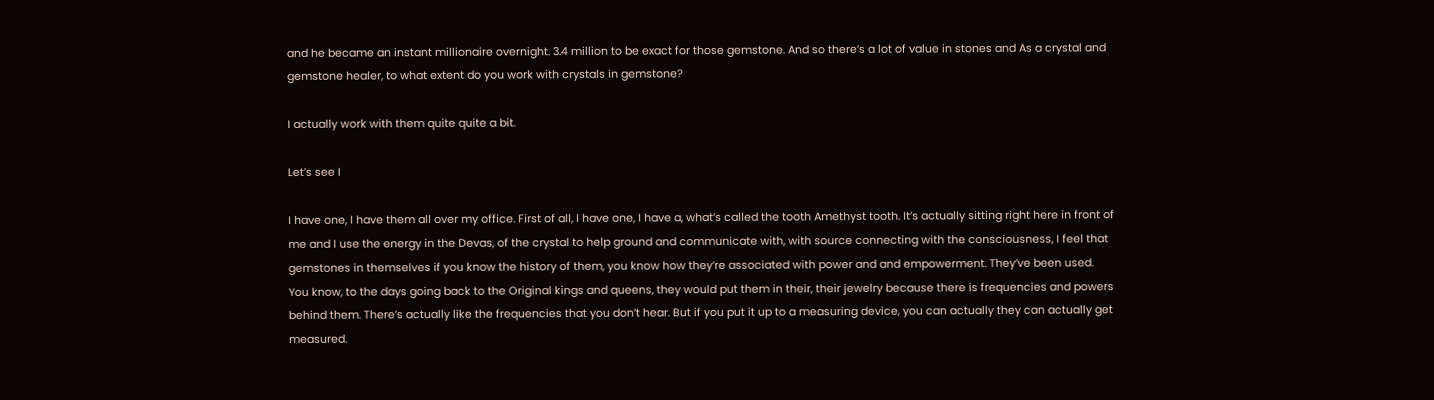and he became an instant millionaire overnight. 3.4 million to be exact for those gemstone. And so there’s a lot of value in stones and As a crystal and gemstone healer, to what extent do you work with crystals in gemstone?

I actually work with them quite quite a bit.

Let’s see I

I have one, I have them all over my office. First of all, I have one, I have a, what’s called the tooth Amethyst tooth. It’s actually sitting right here in front of me and I use the energy in the Devas, of the crystal to help ground and communicate with, with source connecting with the consciousness, I feel that gemstones in themselves if you know the history of them, you know how they’re associated with power and and empowerment. They’ve been used. You know, to the days going back to the Original kings and queens, they would put them in their, their jewelry because there is frequencies and powers behind them. There’s actually like the frequencies that you don’t hear. But if you put it up to a measuring device, you can actually they can actually get measured.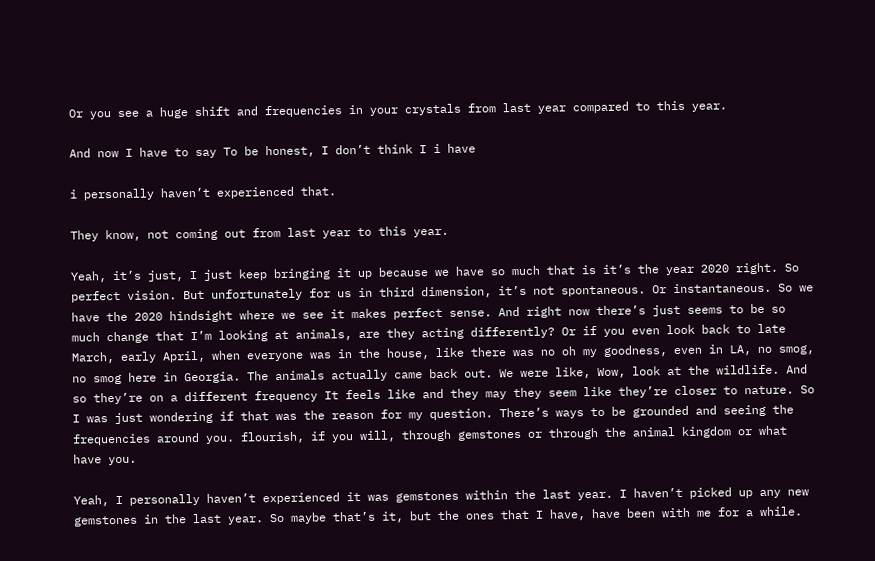Or you see a huge shift and frequencies in your crystals from last year compared to this year.

And now I have to say To be honest, I don’t think I i have

i personally haven’t experienced that.

They know, not coming out from last year to this year.

Yeah, it’s just, I just keep bringing it up because we have so much that is it’s the year 2020 right. So perfect vision. But unfortunately for us in third dimension, it’s not spontaneous. Or instantaneous. So we have the 2020 hindsight where we see it makes perfect sense. And right now there’s just seems to be so much change that I’m looking at animals, are they acting differently? Or if you even look back to late March, early April, when everyone was in the house, like there was no oh my goodness, even in LA, no smog, no smog here in Georgia. The animals actually came back out. We were like, Wow, look at the wildlife. And so they’re on a different frequency It feels like and they may they seem like they’re closer to nature. So I was just wondering if that was the reason for my question. There’s ways to be grounded and seeing the frequencies around you. flourish, if you will, through gemstones or through the animal kingdom or what have you.

Yeah, I personally haven’t experienced it was gemstones within the last year. I haven’t picked up any new gemstones in the last year. So maybe that’s it, but the ones that I have, have been with me for a while.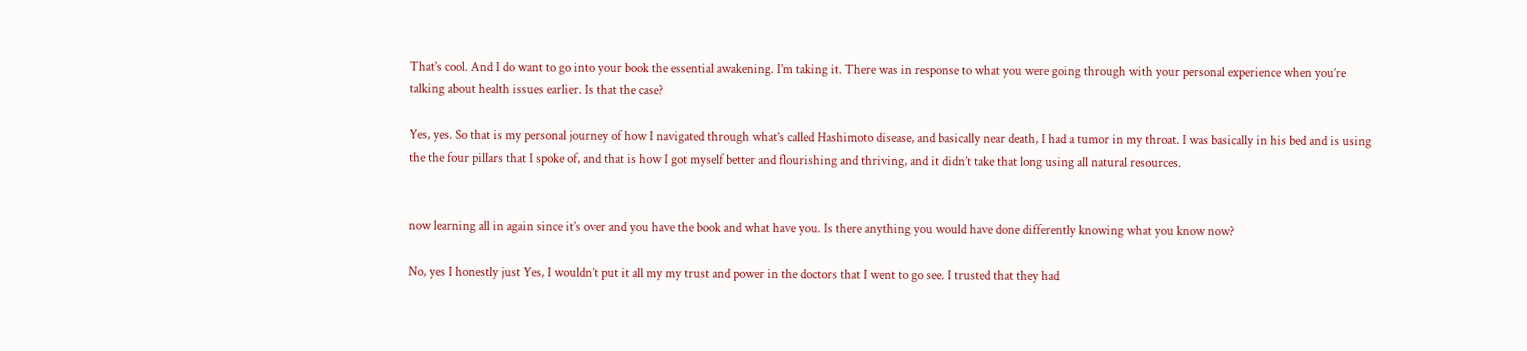That’s cool. And I do want to go into your book the essential awakening. I’m taking it. There was in response to what you were going through with your personal experience when you’re talking about health issues earlier. Is that the case?

Yes, yes. So that is my personal journey of how I navigated through what’s called Hashimoto disease, and basically near death, I had a tumor in my throat. I was basically in his bed and is using the the four pillars that I spoke of, and that is how I got myself better and flourishing and thriving, and it didn’t take that long using all natural resources.


now learning all in again since it’s over and you have the book and what have you. Is there anything you would have done differently knowing what you know now?

No, yes I honestly just Yes, I wouldn’t put it all my my trust and power in the doctors that I went to go see. I trusted that they had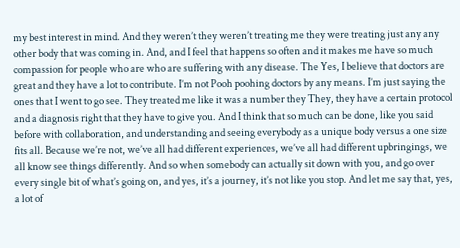my best interest in mind. And they weren’t they weren’t treating me they were treating just any any other body that was coming in. And, and I feel that happens so often and it makes me have so much compassion for people who are who are suffering with any disease. The Yes, I believe that doctors are great and they have a lot to contribute. I’m not Pooh poohing doctors by any means. I’m just saying the ones that I went to go see. They treated me like it was a number they They, they have a certain protocol and a diagnosis right that they have to give you. And I think that so much can be done, like you said before with collaboration, and understanding and seeing everybody as a unique body versus a one size fits all. Because we’re not, we’ve all had different experiences, we’ve all had different upbringings, we all know see things differently. And so when somebody can actually sit down with you, and go over every single bit of what’s going on, and yes, it’s a journey, it’s not like you stop. And let me say that, yes, a lot of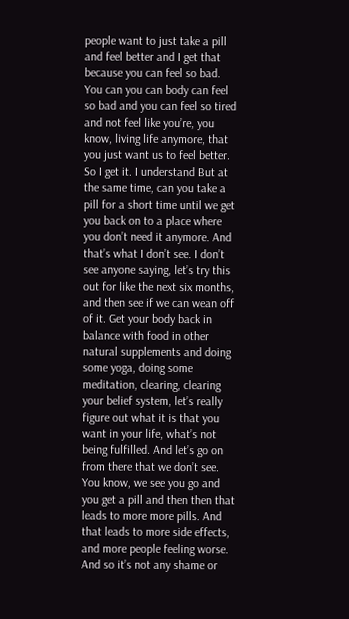people want to just take a pill and feel better and I get that because you can feel so bad. You can you can body can feel so bad and you can feel so tired and not feel like you’re, you know, living life anymore, that you just want us to feel better. So I get it. I understand But at the same time, can you take a pill for a short time until we get you back on to a place where you don’t need it anymore. And that’s what I don’t see. I don’t see anyone saying, let’s try this out for like the next six months, and then see if we can wean off of it. Get your body back in balance with food in other natural supplements and doing some yoga, doing some meditation, clearing, clearing your belief system, let’s really figure out what it is that you want in your life, what’s not being fulfilled. And let’s go on from there that we don’t see. You know, we see you go and you get a pill and then then that leads to more more pills. And that leads to more side effects, and more people feeling worse. And so it’s not any shame or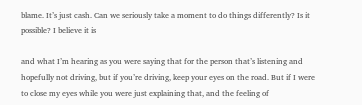blame. It’s just cash. Can we seriously take a moment to do things differently? Is it possible? I believe it is

and what I’m hearing as you were saying that for the person that’s listening and hopefully not driving, but if you’re driving, keep your eyes on the road. But if I were to close my eyes while you were just explaining that, and the feeling of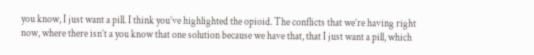you know, I just want a pill. I think you’ve highlighted the opioid. The conflicts that we’re having right now, where there isn’t a you know that one solution because we have that, that I just want a pill, which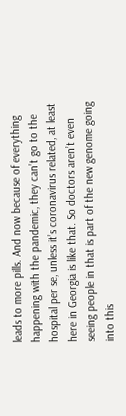leads to more pills. And now because of everything happening with the pandemic, they can’t go to the hospital per se, unless it’s coronavirus related, at least here in Georgia is like that. So doctors aren’t even seeing people in that is part of the new genome going into this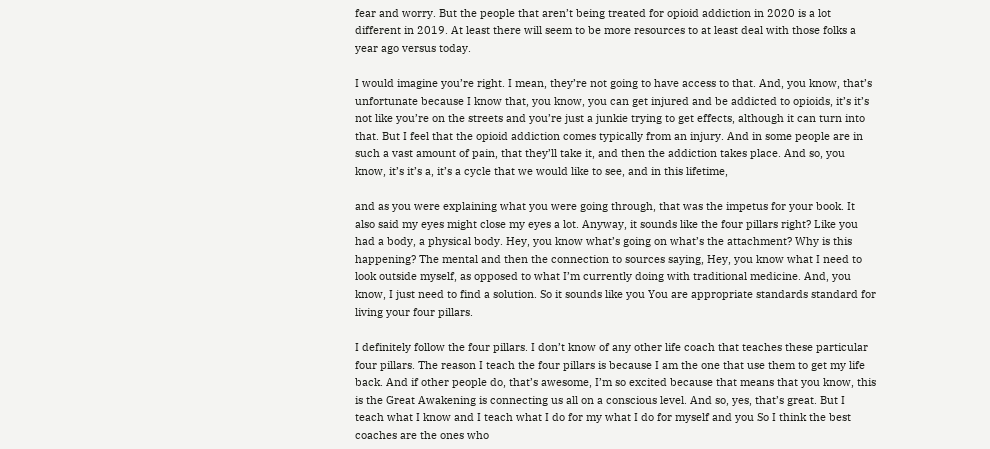fear and worry. But the people that aren’t being treated for opioid addiction in 2020 is a lot different in 2019. At least there will seem to be more resources to at least deal with those folks a year ago versus today.

I would imagine you’re right. I mean, they’re not going to have access to that. And, you know, that’s unfortunate because I know that, you know, you can get injured and be addicted to opioids, it’s it’s not like you’re on the streets and you’re just a junkie trying to get effects, although it can turn into that. But I feel that the opioid addiction comes typically from an injury. And in some people are in such a vast amount of pain, that they’ll take it, and then the addiction takes place. And so, you know, it’s it’s a, it’s a cycle that we would like to see, and in this lifetime,

and as you were explaining what you were going through, that was the impetus for your book. It also said my eyes might close my eyes a lot. Anyway, it sounds like the four pillars right? Like you had a body, a physical body. Hey, you know what’s going on what’s the attachment? Why is this happening? The mental and then the connection to sources saying, Hey, you know what I need to look outside myself, as opposed to what I’m currently doing with traditional medicine. And, you know, I just need to find a solution. So it sounds like you You are appropriate standards standard for living your four pillars.

I definitely follow the four pillars. I don’t know of any other life coach that teaches these particular four pillars. The reason I teach the four pillars is because I am the one that use them to get my life back. And if other people do, that’s awesome, I’m so excited because that means that you know, this is the Great Awakening is connecting us all on a conscious level. And so, yes, that’s great. But I teach what I know and I teach what I do for my what I do for myself and you So I think the best coaches are the ones who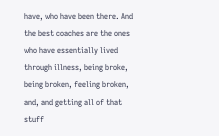have, who have been there. And the best coaches are the ones who have essentially lived through illness, being broke, being broken, feeling broken, and, and getting all of that stuff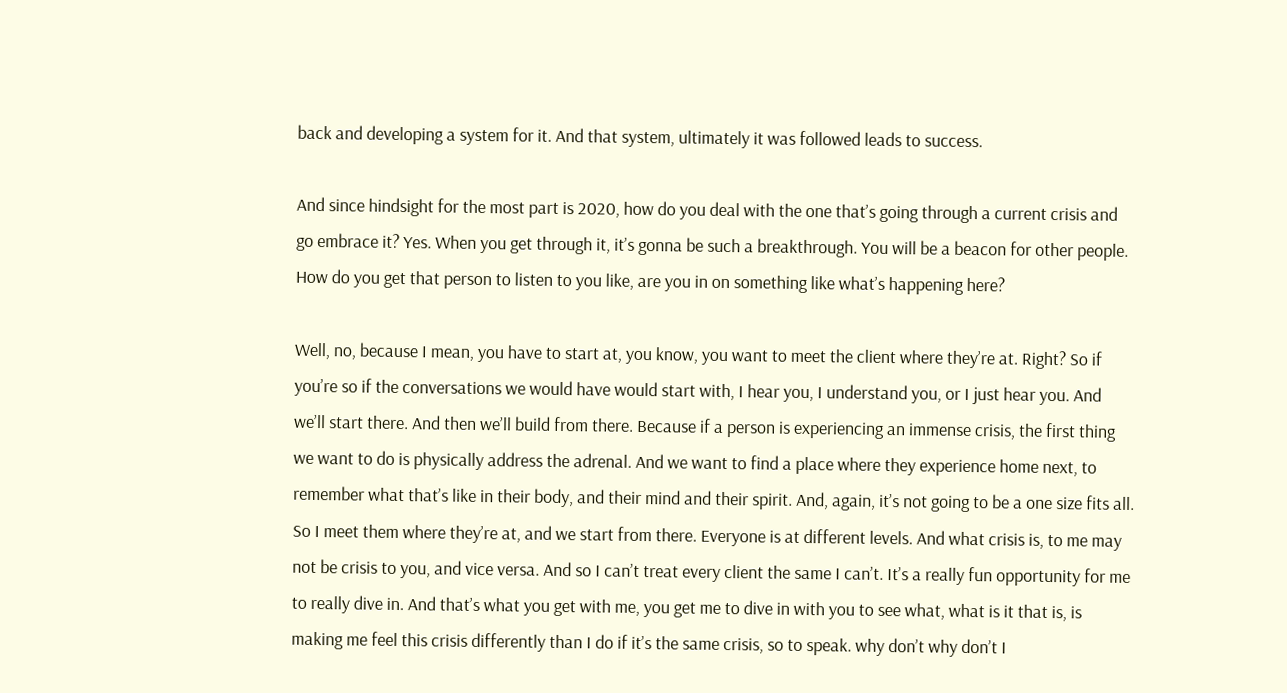back and developing a system for it. And that system, ultimately it was followed leads to success.

And since hindsight for the most part is 2020, how do you deal with the one that’s going through a current crisis and go embrace it? Yes. When you get through it, it’s gonna be such a breakthrough. You will be a beacon for other people. How do you get that person to listen to you like, are you in on something like what’s happening here?

Well, no, because I mean, you have to start at, you know, you want to meet the client where they’re at. Right? So if you’re so if the conversations we would have would start with, I hear you, I understand you, or I just hear you. And we’ll start there. And then we’ll build from there. Because if a person is experiencing an immense crisis, the first thing we want to do is physically address the adrenal. And we want to find a place where they experience home next, to remember what that’s like in their body, and their mind and their spirit. And, again, it’s not going to be a one size fits all. So I meet them where they’re at, and we start from there. Everyone is at different levels. And what crisis is, to me may not be crisis to you, and vice versa. And so I can’t treat every client the same I can’t. It’s a really fun opportunity for me to really dive in. And that’s what you get with me, you get me to dive in with you to see what, what is it that is, is making me feel this crisis differently than I do if it’s the same crisis, so to speak. why don’t why don’t I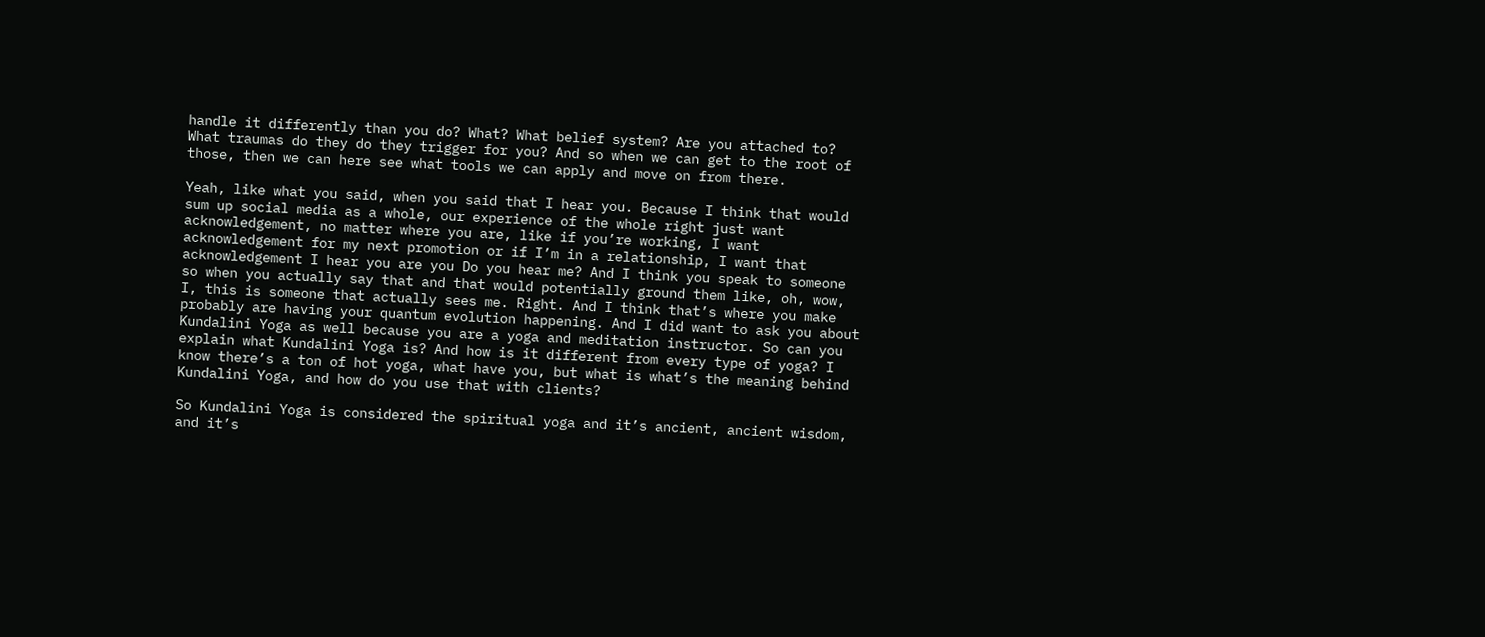handle it differently than you do? What? What belief system? Are you attached to? What traumas do they do they trigger for you? And so when we can get to the root of those, then we can here see what tools we can apply and move on from there.

Yeah, like what you said, when you said that I hear you. Because I think that would sum up social media as a whole, our experience of the whole right just want acknowledgement, no matter where you are, like if you’re working, I want acknowledgement for my next promotion or if I’m in a relationship, I want that acknowledgement I hear you are you Do you hear me? And I think you speak to someone so when you actually say that and that would potentially ground them like, oh, wow, I, this is someone that actually sees me. Right. And I think that’s where you make probably are having your quantum evolution happening. And I did want to ask you about Kundalini Yoga as well because you are a yoga and meditation instructor. So can you explain what Kundalini Yoga is? And how is it different from every type of yoga? I know there’s a ton of hot yoga, what have you, but what is what’s the meaning behind Kundalini Yoga, and how do you use that with clients?

So Kundalini Yoga is considered the spiritual yoga and it’s ancient, ancient wisdom, and it’s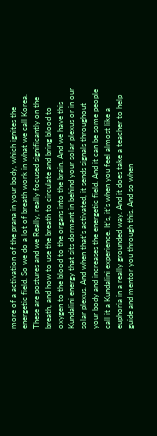more of a activation of the prana in your body, which ignites the energetic field. So we do a lot of breath work in what we call Korea. These are postures and we Really, really focused significantly on the breath, and how to use the breath to circulate and bring blood to oxygen to the blood to the organs into the brain. And we have this Kundalini energy that sits dormant in behind your solar plexus or in our solar plexus. And when that’s activated, it sends signals throughout your body and increases the energetic field. And it can be some people call it a Kundalini experience. It’s, it’s when you feel almost like a euphoria in a really grounded way. And it does take a teacher to help guide and mentor you through this. And so when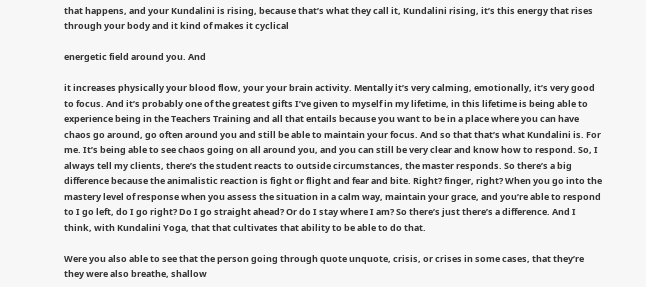that happens, and your Kundalini is rising, because that’s what they call it, Kundalini rising, it’s this energy that rises through your body and it kind of makes it cyclical

energetic field around you. And

it increases physically your blood flow, your your brain activity. Mentally it’s very calming, emotionally, it’s very good to focus. And it’s probably one of the greatest gifts I’ve given to myself in my lifetime, in this lifetime is being able to experience being in the Teachers Training and all that entails because you want to be in a place where you can have chaos go around, go often around you and still be able to maintain your focus. And so that that’s what Kundalini is. For me. It’s being able to see chaos going on all around you, and you can still be very clear and know how to respond. So, I always tell my clients, there’s the student reacts to outside circumstances, the master responds. So there’s a big difference because the animalistic reaction is fight or flight and fear and bite. Right? finger, right? When you go into the mastery level of response when you assess the situation in a calm way, maintain your grace, and you’re able to respond to I go left, do I go right? Do I go straight ahead? Or do I stay where I am? So there’s just there’s a difference. And I think, with Kundalini Yoga, that that cultivates that ability to be able to do that.

Were you also able to see that the person going through quote unquote, crisis, or crises in some cases, that they’re they were also breathe, shallow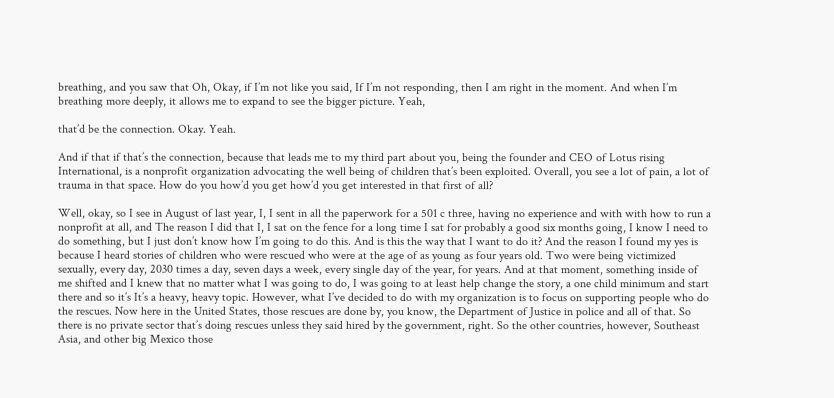breathing, and you saw that Oh, Okay, if I’m not like you said, If I’m not responding, then I am right in the moment. And when I’m breathing more deeply, it allows me to expand to see the bigger picture. Yeah,

that’d be the connection. Okay. Yeah.

And if that if that’s the connection, because that leads me to my third part about you, being the founder and CEO of Lotus rising International, is a nonprofit organization advocating the well being of children that’s been exploited. Overall, you see a lot of pain, a lot of trauma in that space. How do you how’d you get how’d you get interested in that first of all?

Well, okay, so I see in August of last year, I, I sent in all the paperwork for a 501 c three, having no experience and with with how to run a nonprofit at all, and The reason I did that I, I sat on the fence for a long time I sat for probably a good six months going, I know I need to do something, but I just don’t know how I’m going to do this. And is this the way that I want to do it? And the reason I found my yes is because I heard stories of children who were rescued who were at the age of as young as four years old. Two were being victimized sexually, every day, 2030 times a day, seven days a week, every single day of the year, for years. And at that moment, something inside of me shifted and I knew that no matter what I was going to do, I was going to at least help change the story, a one child minimum and start there and so it’s It’s a heavy, heavy topic. However, what I’ve decided to do with my organization is to focus on supporting people who do the rescues. Now here in the United States, those rescues are done by, you know, the Department of Justice in police and all of that. So there is no private sector that’s doing rescues unless they said hired by the government, right. So the other countries, however, Southeast Asia, and other big Mexico those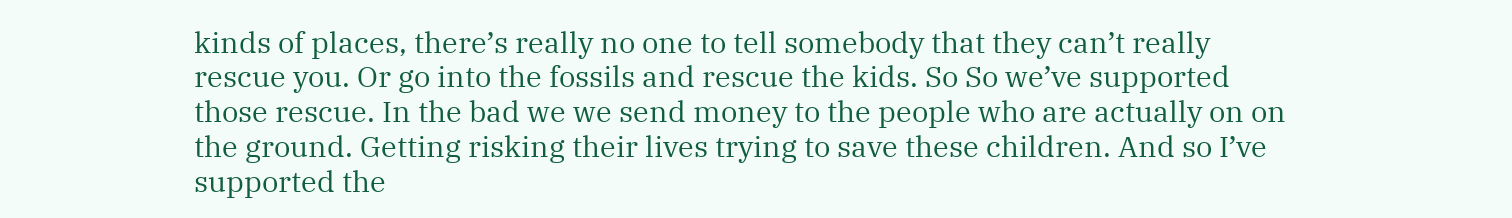kinds of places, there’s really no one to tell somebody that they can’t really rescue you. Or go into the fossils and rescue the kids. So So we’ve supported those rescue. In the bad we we send money to the people who are actually on on the ground. Getting risking their lives trying to save these children. And so I’ve supported the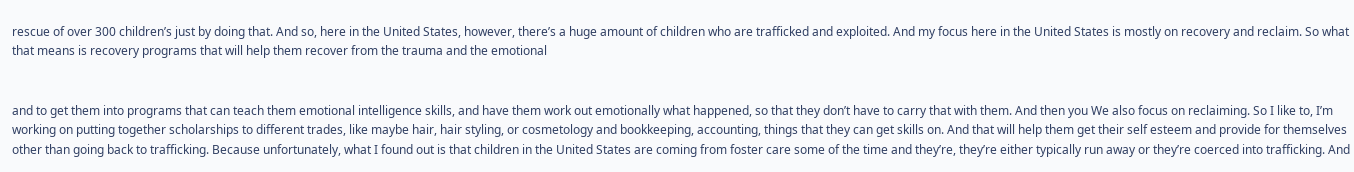rescue of over 300 children’s just by doing that. And so, here in the United States, however, there’s a huge amount of children who are trafficked and exploited. And my focus here in the United States is mostly on recovery and reclaim. So what that means is recovery programs that will help them recover from the trauma and the emotional


and to get them into programs that can teach them emotional intelligence skills, and have them work out emotionally what happened, so that they don’t have to carry that with them. And then you We also focus on reclaiming. So I like to, I’m working on putting together scholarships to different trades, like maybe hair, hair styling, or cosmetology and bookkeeping, accounting, things that they can get skills on. And that will help them get their self esteem and provide for themselves other than going back to trafficking. Because unfortunately, what I found out is that children in the United States are coming from foster care some of the time and they’re, they’re either typically run away or they’re coerced into trafficking. And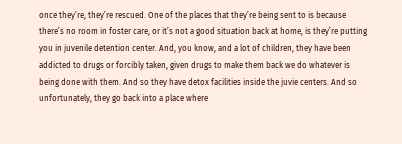once they’re, they’re rescued. One of the places that they’re being sent to is because there’s no room in foster care, or it’s not a good situation back at home, is they’re putting you in juvenile detention center. And, you know, and a lot of children, they have been addicted to drugs or forcibly taken, given drugs to make them back we do whatever is being done with them. And so they have detox facilities inside the juvie centers. And so unfortunately, they go back into a place where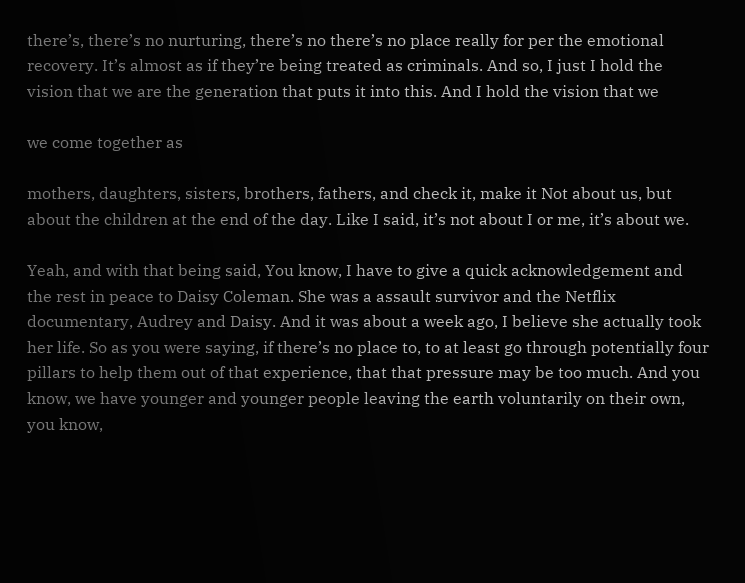there’s, there’s no nurturing, there’s no there’s no place really for per the emotional recovery. It’s almost as if they’re being treated as criminals. And so, I just I hold the vision that we are the generation that puts it into this. And I hold the vision that we

we come together as

mothers, daughters, sisters, brothers, fathers, and check it, make it Not about us, but about the children at the end of the day. Like I said, it’s not about I or me, it’s about we.

Yeah, and with that being said, You know, I have to give a quick acknowledgement and the rest in peace to Daisy Coleman. She was a assault survivor and the Netflix documentary, Audrey and Daisy. And it was about a week ago, I believe she actually took her life. So as you were saying, if there’s no place to, to at least go through potentially four pillars to help them out of that experience, that that pressure may be too much. And you know, we have younger and younger people leaving the earth voluntarily on their own, you know,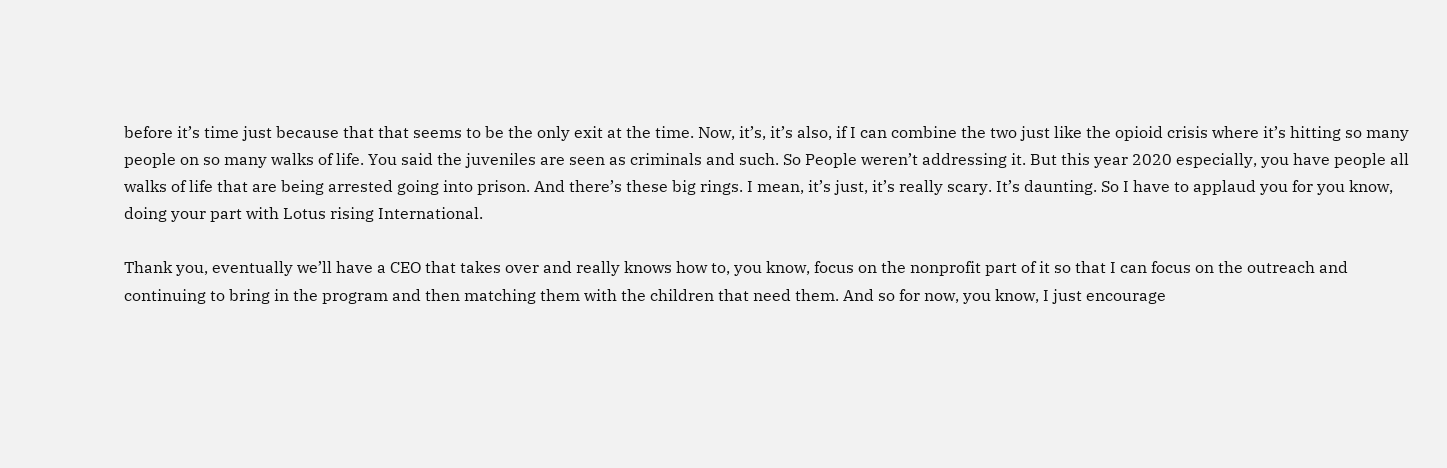before it’s time just because that that seems to be the only exit at the time. Now, it’s, it’s also, if I can combine the two just like the opioid crisis where it’s hitting so many people on so many walks of life. You said the juveniles are seen as criminals and such. So People weren’t addressing it. But this year 2020 especially, you have people all walks of life that are being arrested going into prison. And there’s these big rings. I mean, it’s just, it’s really scary. It’s daunting. So I have to applaud you for you know, doing your part with Lotus rising International.

Thank you, eventually we’ll have a CEO that takes over and really knows how to, you know, focus on the nonprofit part of it so that I can focus on the outreach and continuing to bring in the program and then matching them with the children that need them. And so for now, you know, I just encourage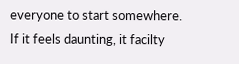everyone to start somewhere. If it feels daunting, it facilty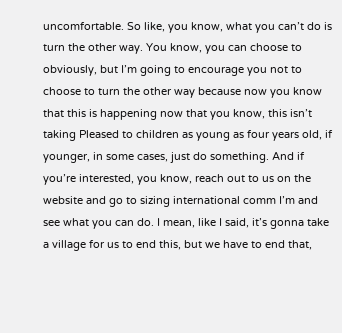uncomfortable. So like, you know, what you can’t do is turn the other way. You know, you can choose to obviously, but I’m going to encourage you not to choose to turn the other way because now you know that this is happening now that you know, this isn’t taking Pleased to children as young as four years old, if younger, in some cases, just do something. And if you’re interested, you know, reach out to us on the website and go to sizing international comm I’m and see what you can do. I mean, like I said, it’s gonna take a village for us to end this, but we have to end that,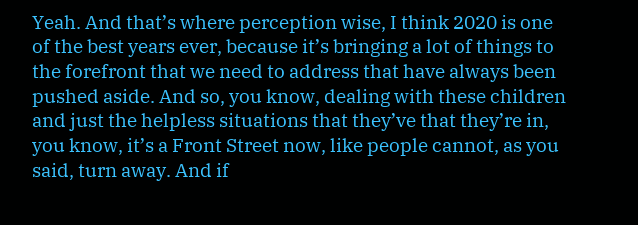Yeah. And that’s where perception wise, I think 2020 is one of the best years ever, because it’s bringing a lot of things to the forefront that we need to address that have always been pushed aside. And so, you know, dealing with these children and just the helpless situations that they’ve that they’re in, you know, it’s a Front Street now, like people cannot, as you said, turn away. And if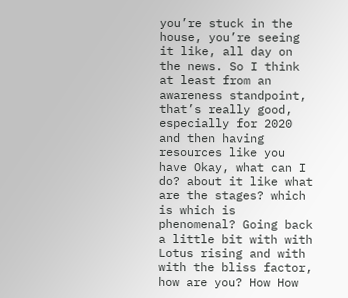you’re stuck in the house, you’re seeing it like, all day on the news. So I think at least from an awareness standpoint, that’s really good, especially for 2020 and then having resources like you have Okay, what can I do? about it like what are the stages? which is which is phenomenal? Going back a little bit with with Lotus rising and with with the bliss factor, how are you? How How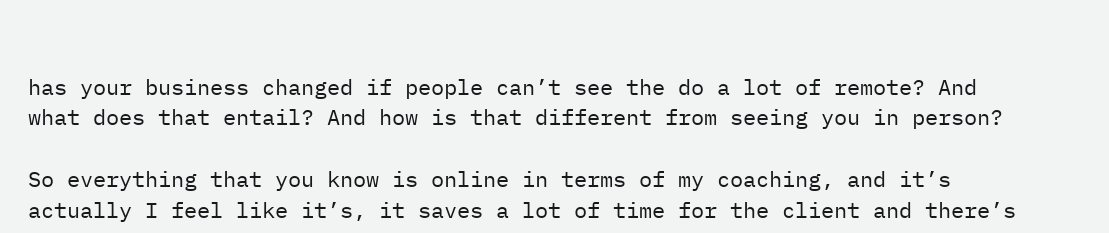has your business changed if people can’t see the do a lot of remote? And what does that entail? And how is that different from seeing you in person?

So everything that you know is online in terms of my coaching, and it’s actually I feel like it’s, it saves a lot of time for the client and there’s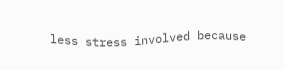less stress involved because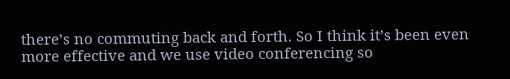there’s no commuting back and forth. So I think it’s been even more effective and we use video conferencing so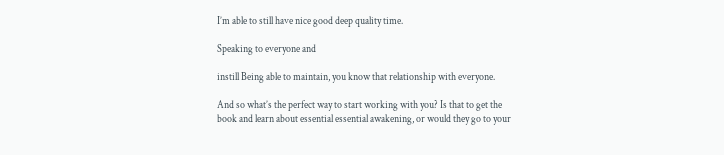I’m able to still have nice good deep quality time.

Speaking to everyone and

instill Being able to maintain, you know that relationship with everyone.

And so what’s the perfect way to start working with you? Is that to get the book and learn about essential essential awakening, or would they go to your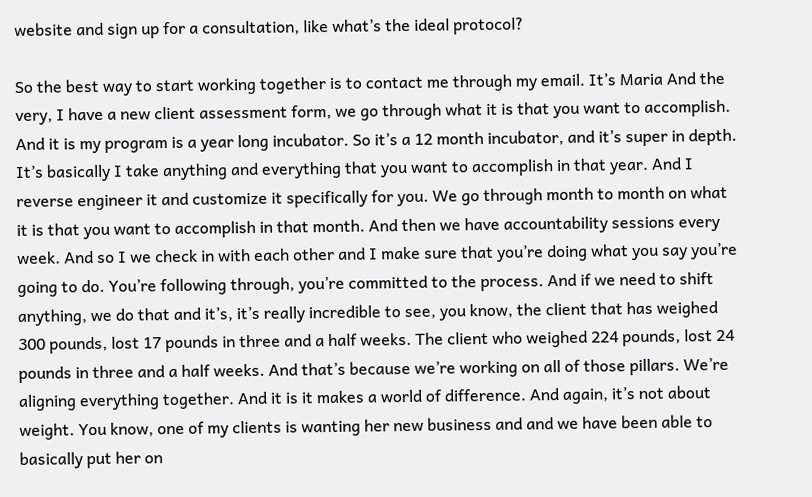website and sign up for a consultation, like what’s the ideal protocol?

So the best way to start working together is to contact me through my email. It’s Maria And the very, I have a new client assessment form, we go through what it is that you want to accomplish. And it is my program is a year long incubator. So it’s a 12 month incubator, and it’s super in depth. It’s basically I take anything and everything that you want to accomplish in that year. And I reverse engineer it and customize it specifically for you. We go through month to month on what it is that you want to accomplish in that month. And then we have accountability sessions every week. And so I we check in with each other and I make sure that you’re doing what you say you’re going to do. You’re following through, you’re committed to the process. And if we need to shift anything, we do that and it’s, it’s really incredible to see, you know, the client that has weighed 300 pounds, lost 17 pounds in three and a half weeks. The client who weighed 224 pounds, lost 24 pounds in three and a half weeks. And that’s because we’re working on all of those pillars. We’re aligning everything together. And it is it makes a world of difference. And again, it’s not about weight. You know, one of my clients is wanting her new business and and we have been able to basically put her on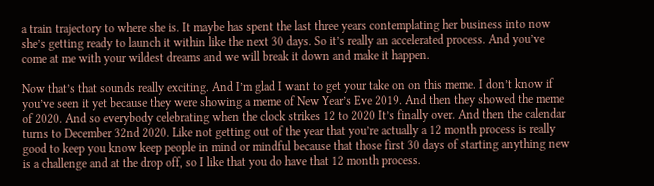a train trajectory to where she is. It maybe has spent the last three years contemplating her business into now she’s getting ready to launch it within like the next 30 days. So it’s really an accelerated process. And you’ve come at me with your wildest dreams and we will break it down and make it happen.

Now that’s that sounds really exciting. And I’m glad I want to get your take on on this meme. I don’t know if you’ve seen it yet because they were showing a meme of New Year’s Eve 2019. And then they showed the meme of 2020. And so everybody celebrating when the clock strikes 12 to 2020 It’s finally over. And then the calendar turns to December 32nd 2020. Like not getting out of the year that you’re actually a 12 month process is really good to keep you know keep people in mind or mindful because that those first 30 days of starting anything new is a challenge and at the drop off, so I like that you do have that 12 month process.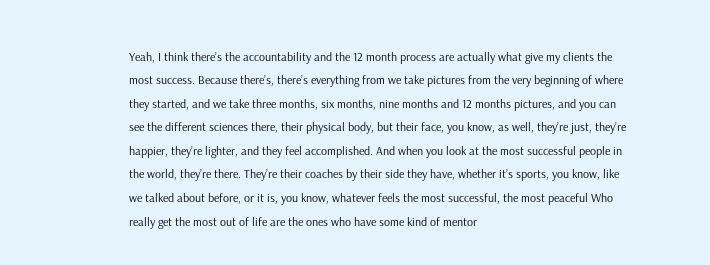Yeah, I think there’s the accountability and the 12 month process are actually what give my clients the most success. Because there’s, there’s everything from we take pictures from the very beginning of where they started, and we take three months, six months, nine months and 12 months pictures, and you can see the different sciences there, their physical body, but their face, you know, as well, they’re just, they’re happier, they’re lighter, and they feel accomplished. And when you look at the most successful people in the world, they’re there. They’re their coaches by their side they have, whether it’s sports, you know, like we talked about before, or it is, you know, whatever feels the most successful, the most peaceful Who really get the most out of life are the ones who have some kind of mentor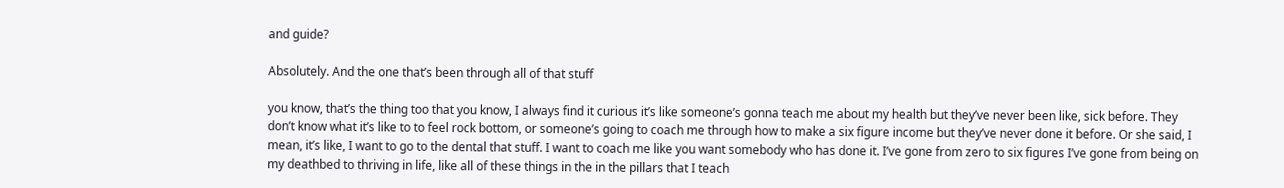and guide?

Absolutely. And the one that’s been through all of that stuff

you know, that’s the thing too that you know, I always find it curious it’s like someone’s gonna teach me about my health but they’ve never been like, sick before. They don’t know what it’s like to to feel rock bottom, or someone’s going to coach me through how to make a six figure income but they’ve never done it before. Or she said, I mean, it’s like, I want to go to the dental that stuff. I want to coach me like you want somebody who has done it. I’ve gone from zero to six figures I’ve gone from being on my deathbed to thriving in life, like all of these things in the in the pillars that I teach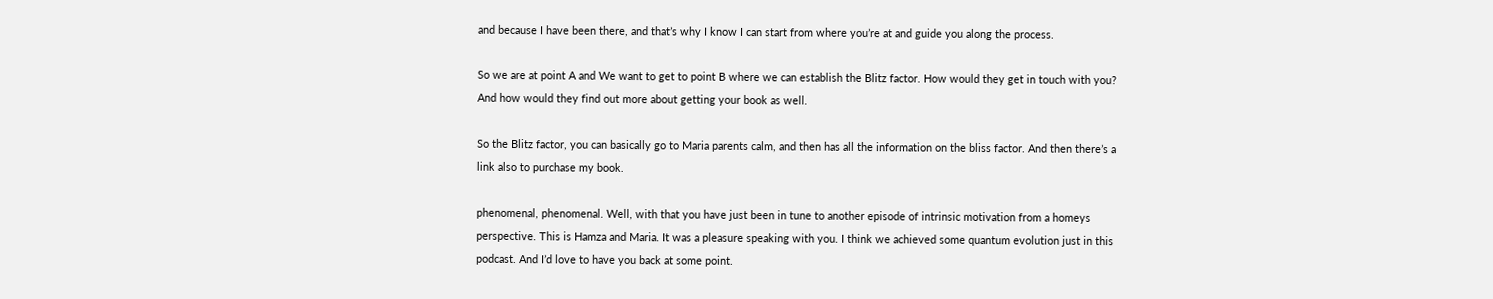and because I have been there, and that’s why I know I can start from where you’re at and guide you along the process.

So we are at point A and We want to get to point B where we can establish the Blitz factor. How would they get in touch with you? And how would they find out more about getting your book as well.

So the Blitz factor, you can basically go to Maria parents calm, and then has all the information on the bliss factor. And then there’s a link also to purchase my book.

phenomenal, phenomenal. Well, with that you have just been in tune to another episode of intrinsic motivation from a homeys perspective. This is Hamza and Maria. It was a pleasure speaking with you. I think we achieved some quantum evolution just in this podcast. And I’d love to have you back at some point.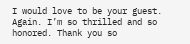I would love to be your guest. Again. I’m so thrilled and so honored. Thank you so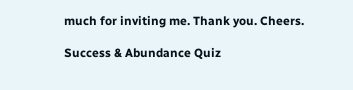much for inviting me. Thank you. Cheers.

Success & Abundance Quiz